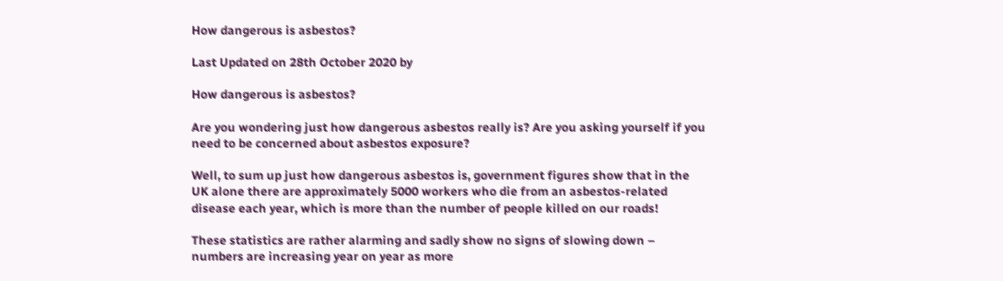How dangerous is asbestos?

Last Updated on 28th October 2020 by

How dangerous is asbestos?

Are you wondering just how dangerous asbestos really is? Are you asking yourself if you need to be concerned about asbestos exposure?

Well, to sum up just how dangerous asbestos is, government figures show that in the UK alone there are approximately 5000 workers who die from an asbestos-related disease each year, which is more than the number of people killed on our roads!

These statistics are rather alarming and sadly show no signs of slowing down – numbers are increasing year on year as more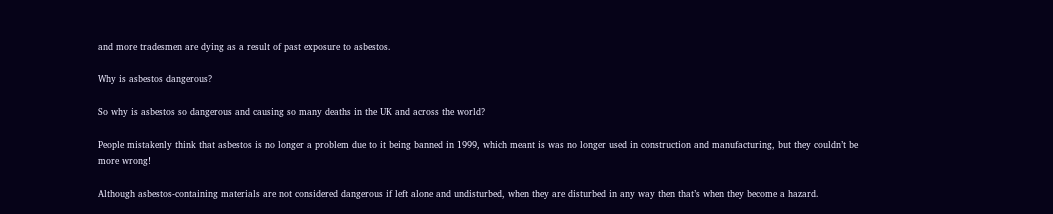and more tradesmen are dying as a result of past exposure to asbestos.

Why is asbestos dangerous?

So why is asbestos so dangerous and causing so many deaths in the UK and across the world?

People mistakenly think that asbestos is no longer a problem due to it being banned in 1999, which meant is was no longer used in construction and manufacturing, but they couldn’t be more wrong!

Although asbestos-containing materials are not considered dangerous if left alone and undisturbed, when they are disturbed in any way then that’s when they become a hazard.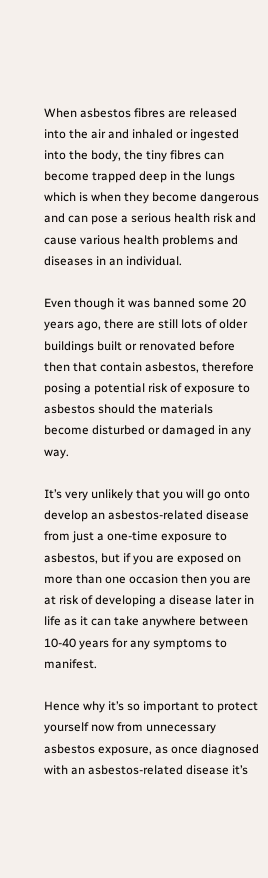When asbestos fibres are released into the air and inhaled or ingested into the body, the tiny fibres can become trapped deep in the lungs which is when they become dangerous and can pose a serious health risk and cause various health problems and diseases in an individual.

Even though it was banned some 20 years ago, there are still lots of older buildings built or renovated before then that contain asbestos, therefore posing a potential risk of exposure to asbestos should the materials become disturbed or damaged in any way.

It’s very unlikely that you will go onto develop an asbestos-related disease from just a one-time exposure to asbestos, but if you are exposed on more than one occasion then you are at risk of developing a disease later in life as it can take anywhere between 10-40 years for any symptoms to manifest.

Hence why it’s so important to protect yourself now from unnecessary asbestos exposure, as once diagnosed with an asbestos-related disease it’s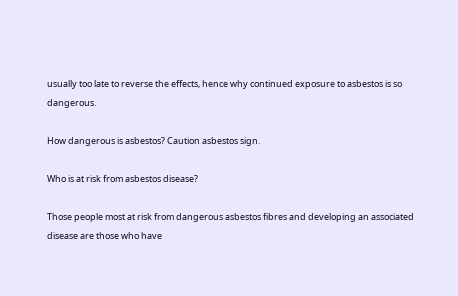usually too late to reverse the effects, hence why continued exposure to asbestos is so dangerous.

How dangerous is asbestos? Caution asbestos sign.

Who is at risk from asbestos disease?

Those people most at risk from dangerous asbestos fibres and developing an associated disease are those who have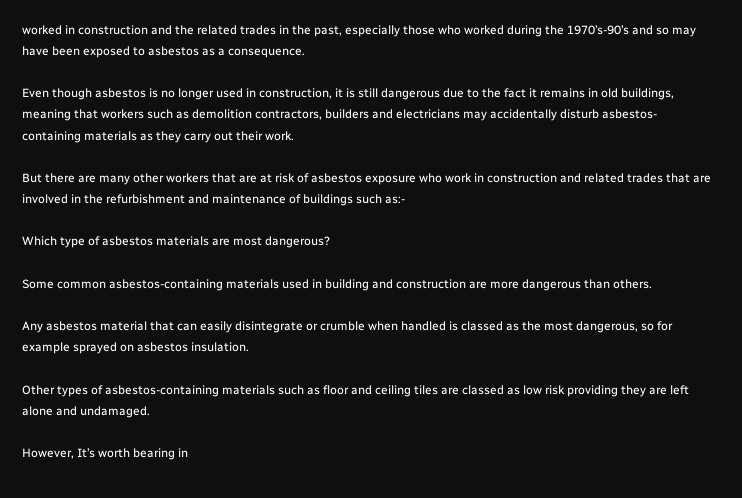worked in construction and the related trades in the past, especially those who worked during the 1970’s-90’s and so may have been exposed to asbestos as a consequence.

Even though asbestos is no longer used in construction, it is still dangerous due to the fact it remains in old buildings, meaning that workers such as demolition contractors, builders and electricians may accidentally disturb asbestos-containing materials as they carry out their work.

But there are many other workers that are at risk of asbestos exposure who work in construction and related trades that are involved in the refurbishment and maintenance of buildings such as:-

Which type of asbestos materials are most dangerous?

Some common asbestos-containing materials used in building and construction are more dangerous than others.

Any asbestos material that can easily disintegrate or crumble when handled is classed as the most dangerous, so for example sprayed on asbestos insulation.

Other types of asbestos-containing materials such as floor and ceiling tiles are classed as low risk providing they are left alone and undamaged.

However, It’s worth bearing in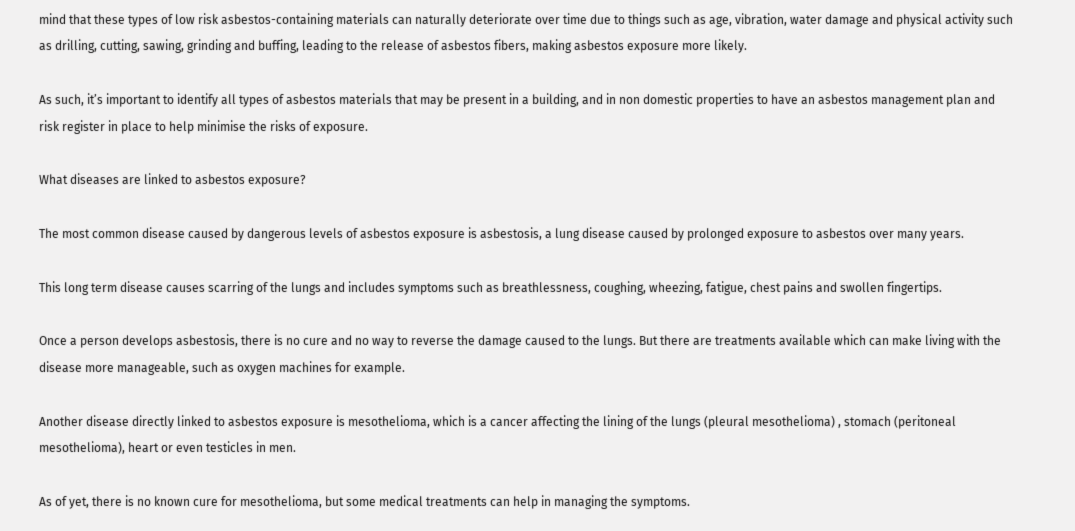mind that these types of low risk asbestos-containing materials can naturally deteriorate over time due to things such as age, vibration, water damage and physical activity such as drilling, cutting, sawing, grinding and buffing, leading to the release of asbestos fibers, making asbestos exposure more likely.

As such, it’s important to identify all types of asbestos materials that may be present in a building, and in non domestic properties to have an asbestos management plan and risk register in place to help minimise the risks of exposure.

What diseases are linked to asbestos exposure?

The most common disease caused by dangerous levels of asbestos exposure is asbestosis, a lung disease caused by prolonged exposure to asbestos over many years.

This long term disease causes scarring of the lungs and includes symptoms such as breathlessness, coughing, wheezing, fatigue, chest pains and swollen fingertips.

Once a person develops asbestosis, there is no cure and no way to reverse the damage caused to the lungs. But there are treatments available which can make living with the disease more manageable, such as oxygen machines for example.

Another disease directly linked to asbestos exposure is mesothelioma, which is a cancer affecting the lining of the lungs (pleural mesothelioma) , stomach (peritoneal mesothelioma), heart or even testicles in men.

As of yet, there is no known cure for mesothelioma, but some medical treatments can help in managing the symptoms.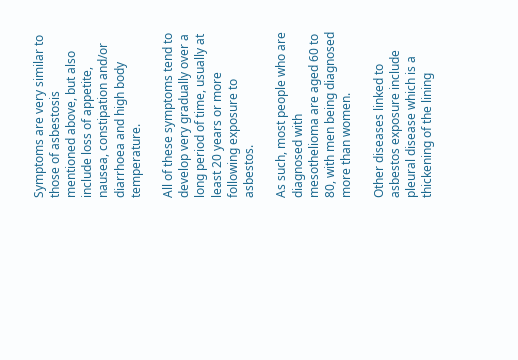Symptoms are very similar to those of asbestosis mentioned above, but also include loss of appetite, nausea, constipation and/or diarrhoea and high body temperature.

All of these symptoms tend to develop very gradually over a long period of time, usually at least 20 years or more following exposure to asbestos.

As such, most people who are diagnosed with mesothelioma are aged 60 to 80, with men being diagnosed more than women.

Other diseases linked to asbestos exposure include pleural disease which is a thickening of the lining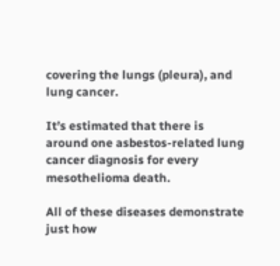covering the lungs (pleura), and lung cancer.

It’s estimated that there is around one asbestos-related lung cancer diagnosis for every mesothelioma death.

All of these diseases demonstrate just how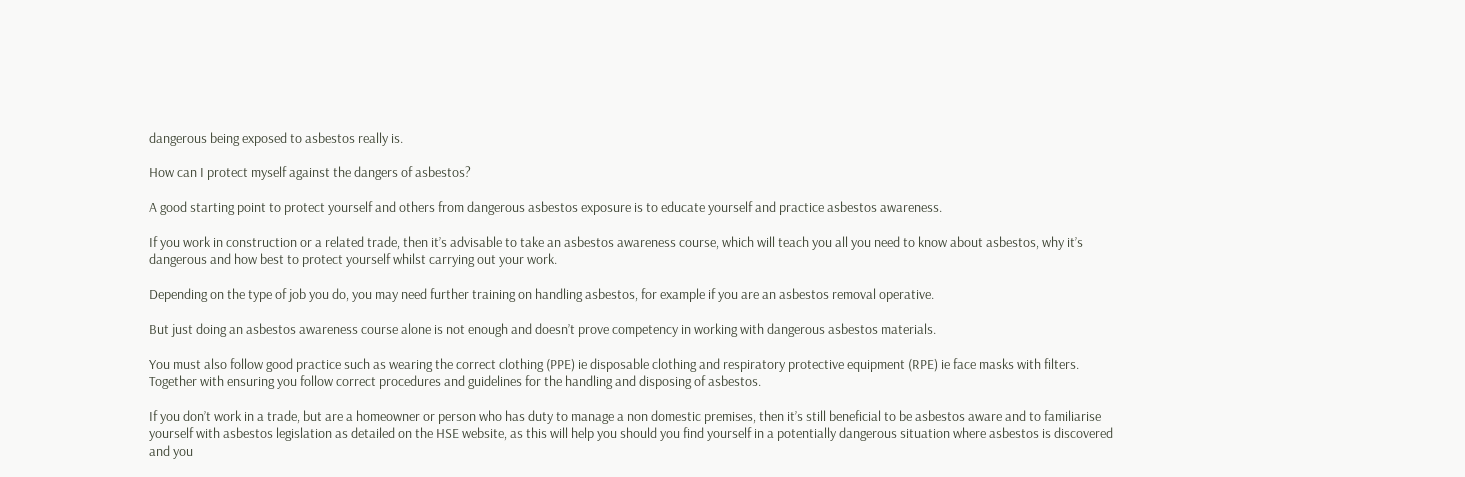dangerous being exposed to asbestos really is.

How can I protect myself against the dangers of asbestos?

A good starting point to protect yourself and others from dangerous asbestos exposure is to educate yourself and practice asbestos awareness.

If you work in construction or a related trade, then it’s advisable to take an asbestos awareness course, which will teach you all you need to know about asbestos, why it’s dangerous and how best to protect yourself whilst carrying out your work.

Depending on the type of job you do, you may need further training on handling asbestos, for example if you are an asbestos removal operative.

But just doing an asbestos awareness course alone is not enough and doesn’t prove competency in working with dangerous asbestos materials.

You must also follow good practice such as wearing the correct clothing (PPE) ie disposable clothing and respiratory protective equipment (RPE) ie face masks with filters. Together with ensuring you follow correct procedures and guidelines for the handling and disposing of asbestos.

If you don’t work in a trade, but are a homeowner or person who has duty to manage a non domestic premises, then it’s still beneficial to be asbestos aware and to familiarise yourself with asbestos legislation as detailed on the HSE website, as this will help you should you find yourself in a potentially dangerous situation where asbestos is discovered and you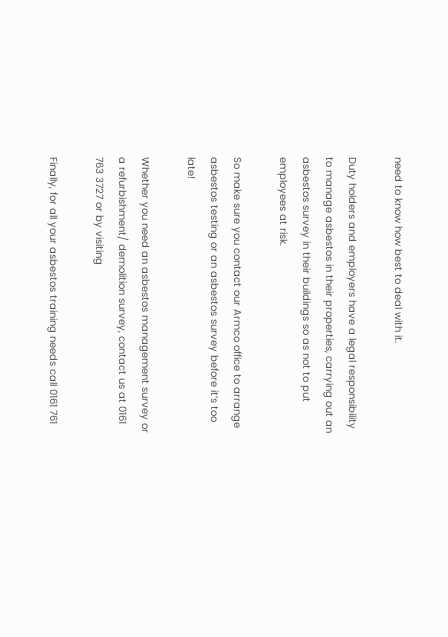need to know how best to deal with it.

Duty holders and employers have a legal responsibility to manage asbestos in their properties, carrying out an asbestos survey in their buildings so as not to put employees at risk.

So make sure you contact our Armco office to arrange asbestos testing or an asbestos survey before it’s too late!

Whether you need an asbestos management survey or a refurbishment/ demolition survey, contact us at 0161 763 3727 or by visiting

Finally, for all your asbestos training needs call 0161 761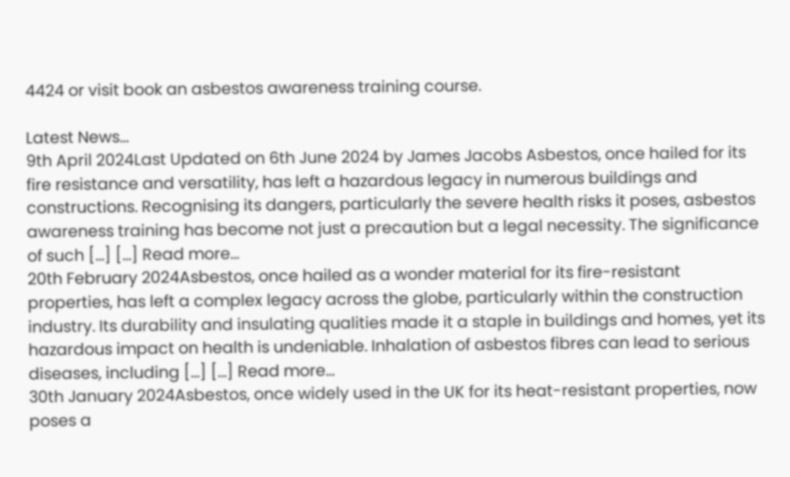4424 or visit book an asbestos awareness training course.

Latest News...
9th April 2024Last Updated on 6th June 2024 by James Jacobs Asbestos, once hailed for its fire resistance and versatility, has left a hazardous legacy in numerous buildings and constructions. Recognising its dangers, particularly the severe health risks it poses, asbestos awareness training has become not just a precaution but a legal necessity. The significance of such […] [...] Read more...
20th February 2024Asbestos, once hailed as a wonder material for its fire-resistant properties, has left a complex legacy across the globe, particularly within the construction industry. Its durability and insulating qualities made it a staple in buildings and homes, yet its hazardous impact on health is undeniable. Inhalation of asbestos fibres can lead to serious diseases, including […] [...] Read more...
30th January 2024Asbestos, once widely used in the UK for its heat-resistant properties, now poses a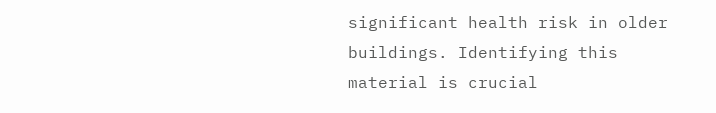significant health risk in older buildings. Identifying this material is crucial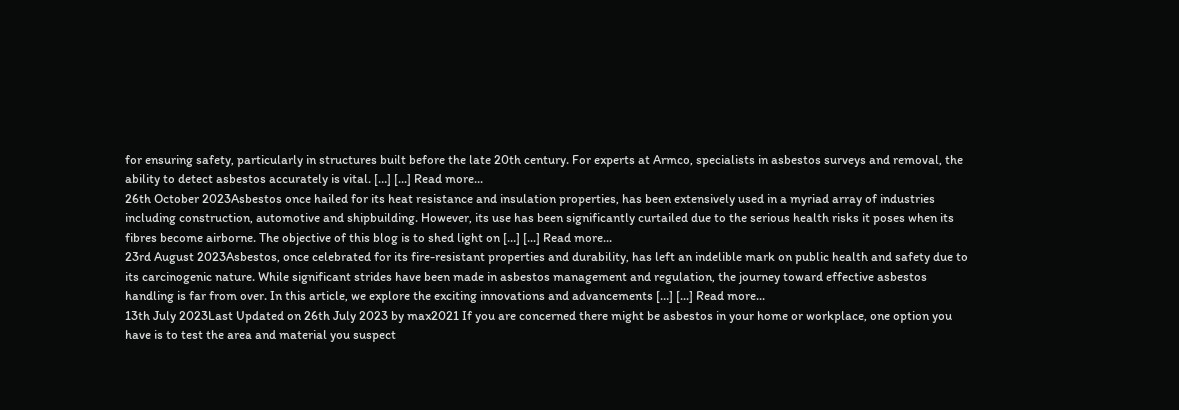for ensuring safety, particularly in structures built before the late 20th century. For experts at Armco, specialists in asbestos surveys and removal, the ability to detect asbestos accurately is vital. […] [...] Read more...
26th October 2023Asbestos once hailed for its heat resistance and insulation properties, has been extensively used in a myriad array of industries including construction, automotive and shipbuilding. However, its use has been significantly curtailed due to the serious health risks it poses when its fibres become airborne. The objective of this blog is to shed light on […] [...] Read more...
23rd August 2023Asbestos, once celebrated for its fire-resistant properties and durability, has left an indelible mark on public health and safety due to its carcinogenic nature. While significant strides have been made in asbestos management and regulation, the journey toward effective asbestos handling is far from over. In this article, we explore the exciting innovations and advancements […] [...] Read more...
13th July 2023Last Updated on 26th July 2023 by max2021 If you are concerned there might be asbestos in your home or workplace, one option you have is to test the area and material you suspect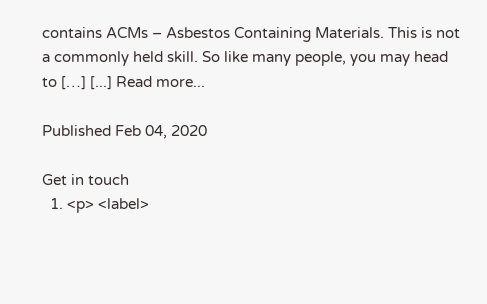contains ACMs – Asbestos Containing Materials. This is not a commonly held skill. So like many people, you may head to […] [...] Read more...

Published Feb 04, 2020

Get in touch
  1. <p> <label>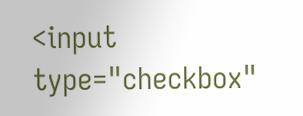<input type="checkbox"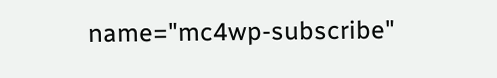name="mc4wp-subscribe"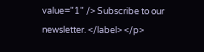value="1" /> Subscribe to our newsletter. </label> </p>